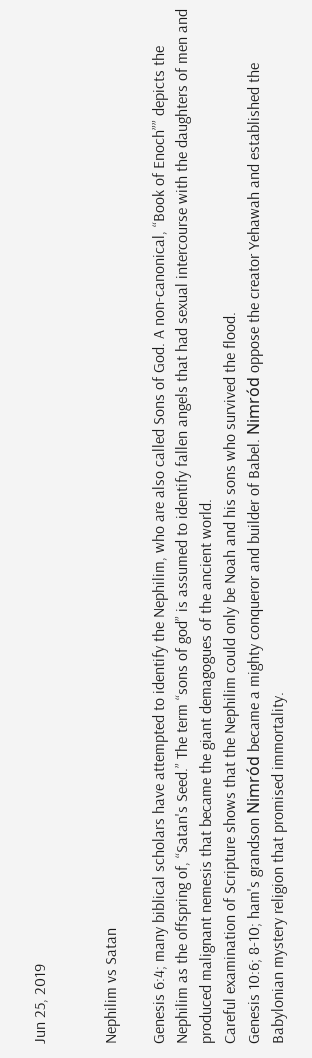Jun 25, 2019


Nephilim vs Satan

Genesis 6:4; many biblical scholars have attempted to identify the Nephilim, who are also called Sons of God. A non-canonical, “Book of Enoch”” depicts the Nephilim as the offspring of, “Satan's Seed.” The term “sons of god” is assumed to identify fallen angels that had sexual intercourse with the daughters of men and produced malignant nemesis that became the giant demagogues of the ancient world.
Careful examination of Scripture shows that the Nephilim could only be Noah and his sons who survived the flood.
Genesis 10:6; 8-10; ham's grandson Nimród became a mighty conqueror and builder of Babel. Nimród oppose the creator Yehawah and established the Babylonian mystery religion that promised immortality.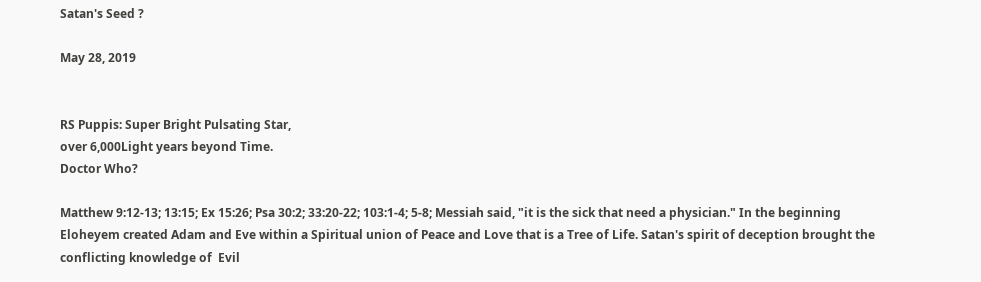Satan's Seed ?

May 28, 2019


RS Puppis: Super Bright Pulsating Star,
over 6,000Light years beyond Time.
Doctor Who?

Matthew 9:12-13; 13:15; Ex 15:26; Psa 30:2; 33:20-22; 103:1-4; 5-8; Messiah said, "it is the sick that need a physician." In the beginning Eloheyem created Adam and Eve within a Spiritual union of Peace and Love that is a Tree of Life. Satan's spirit of deception brought the conflicting knowledge of  Evil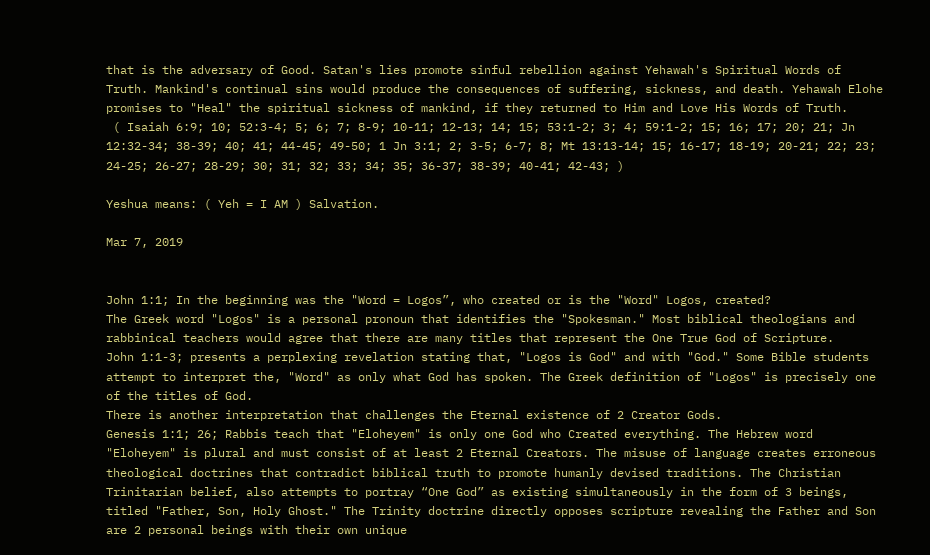that is the adversary of Good. Satan's lies promote sinful rebellion against Yehawah's Spiritual Words of Truth. Mankind's continual sins would produce the consequences of suffering, sickness, and death. Yehawah Elohe promises to "Heal" the spiritual sickness of mankind, if they returned to Him and Love His Words of Truth.
 ( Isaiah 6:9; 10; 52:3-4; 5; 6; 7; 8-9; 10-11; 12-13; 14; 15; 53:1-2; 3; 4; 59:1-2; 15; 16; 17; 20; 21; Jn 12:32-34; 38-39; 40; 41; 44-45; 49-50; 1 Jn 3:1; 2; 3-5; 6-7; 8; Mt 13:13-14; 15; 16-17; 18-19; 20-21; 22; 23; 24-25; 26-27; 28-29; 30; 31; 32; 33; 34; 35; 36-37; 38-39; 40-41; 42-43; )

Yeshua means: ( Yeh = I AM ) Salvation.

Mar 7, 2019


John 1:1; In the beginning was the "Word = Logos”, who created or is the "Word" Logos, created?
The Greek word "Logos" is a personal pronoun that identifies the "Spokesman." Most biblical theologians and rabbinical teachers would agree that there are many titles that represent the One True God of Scripture.
John 1:1-3; presents a perplexing revelation stating that, "Logos is God" and with "God." Some Bible students attempt to interpret the, "Word" as only what God has spoken. The Greek definition of "Logos" is precisely one of the titles of God.
There is another interpretation that challenges the Eternal existence of 2 Creator Gods.
Genesis 1:1; 26; Rabbis teach that "Eloheyem" is only one God who Created everything. The Hebrew word "Eloheyem" is plural and must consist of at least 2 Eternal Creators. The misuse of language creates erroneous theological doctrines that contradict biblical truth to promote humanly devised traditions. The Christian Trinitarian belief, also attempts to portray “One God” as existing simultaneously in the form of 3 beings, titled "Father, Son, Holy Ghost." The Trinity doctrine directly opposes scripture revealing the Father and Son are 2 personal beings with their own unique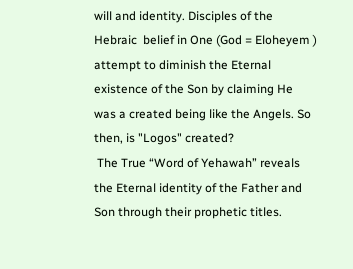will and identity. Disciples of the Hebraic  belief in One (God = Eloheyem ) attempt to diminish the Eternal existence of the Son by claiming He was a created being like the Angels. So then, is "Logos" created?
 The True “Word of Yehawah” reveals the Eternal identity of the Father and Son through their prophetic titles.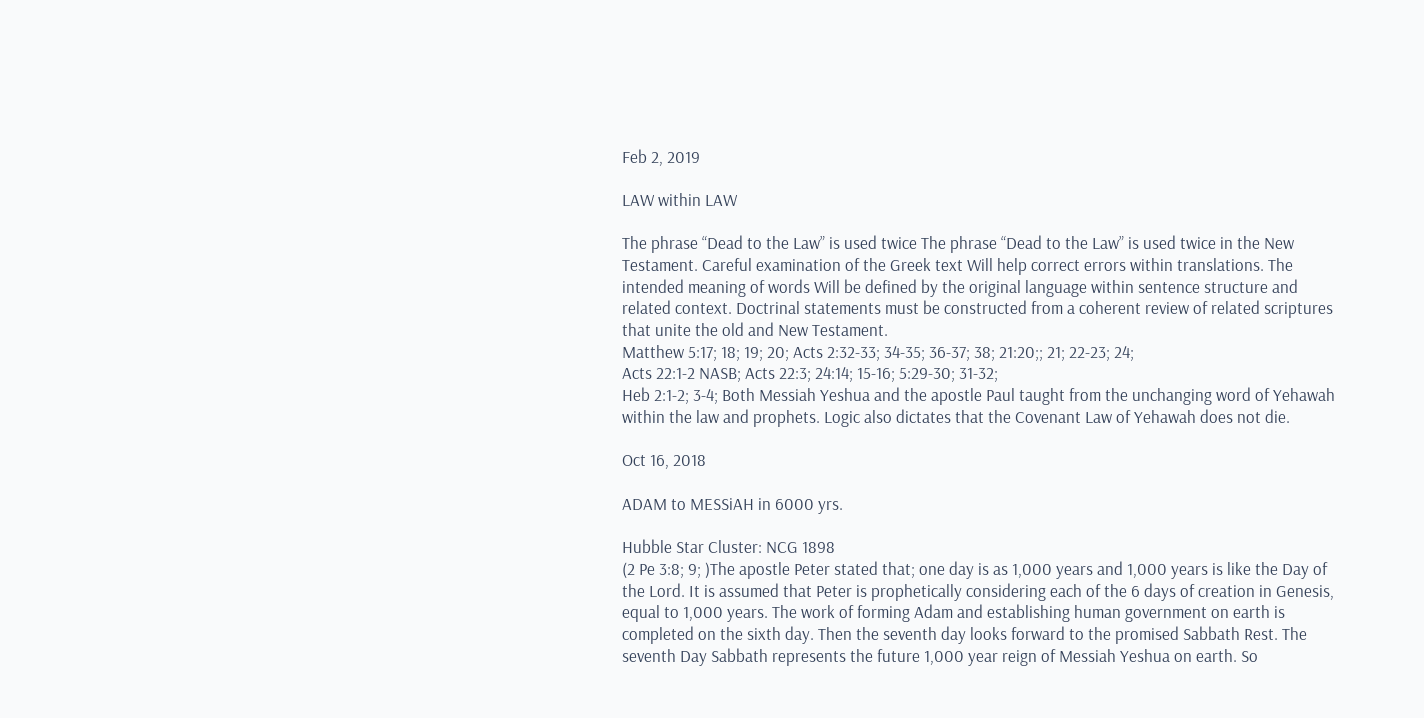Feb 2, 2019

LAW within LAW

The phrase “Dead to the Law” is used twice The phrase “Dead to the Law” is used twice in the New Testament. Careful examination of the Greek text Will help correct errors within translations. The intended meaning of words Will be defined by the original language within sentence structure and related context. Doctrinal statements must be constructed from a coherent review of related scriptures that unite the old and New Testament.
Matthew 5:17; 18; 19; 20; Acts 2:32-33; 34-35; 36-37; 38; 21:20;; 21; 22-23; 24;
Acts 22:1-2 NASB; Acts 22:3; 24:14; 15-16; 5:29-30; 31-32;
Heb 2:1-2; 3-4; Both Messiah Yeshua and the apostle Paul taught from the unchanging word of Yehawah within the law and prophets. Logic also dictates that the Covenant Law of Yehawah does not die.

Oct 16, 2018

ADAM to MESSiAH in 6000 yrs.

Hubble Star Cluster: NCG 1898
(2 Pe 3:8; 9; )The apostle Peter stated that; one day is as 1,000 years and 1,000 years is like the Day of the Lord. It is assumed that Peter is prophetically considering each of the 6 days of creation in Genesis, equal to 1,000 years. The work of forming Adam and establishing human government on earth is completed on the sixth day. Then the seventh day looks forward to the promised Sabbath Rest. The seventh Day Sabbath represents the future 1,000 year reign of Messiah Yeshua on earth. So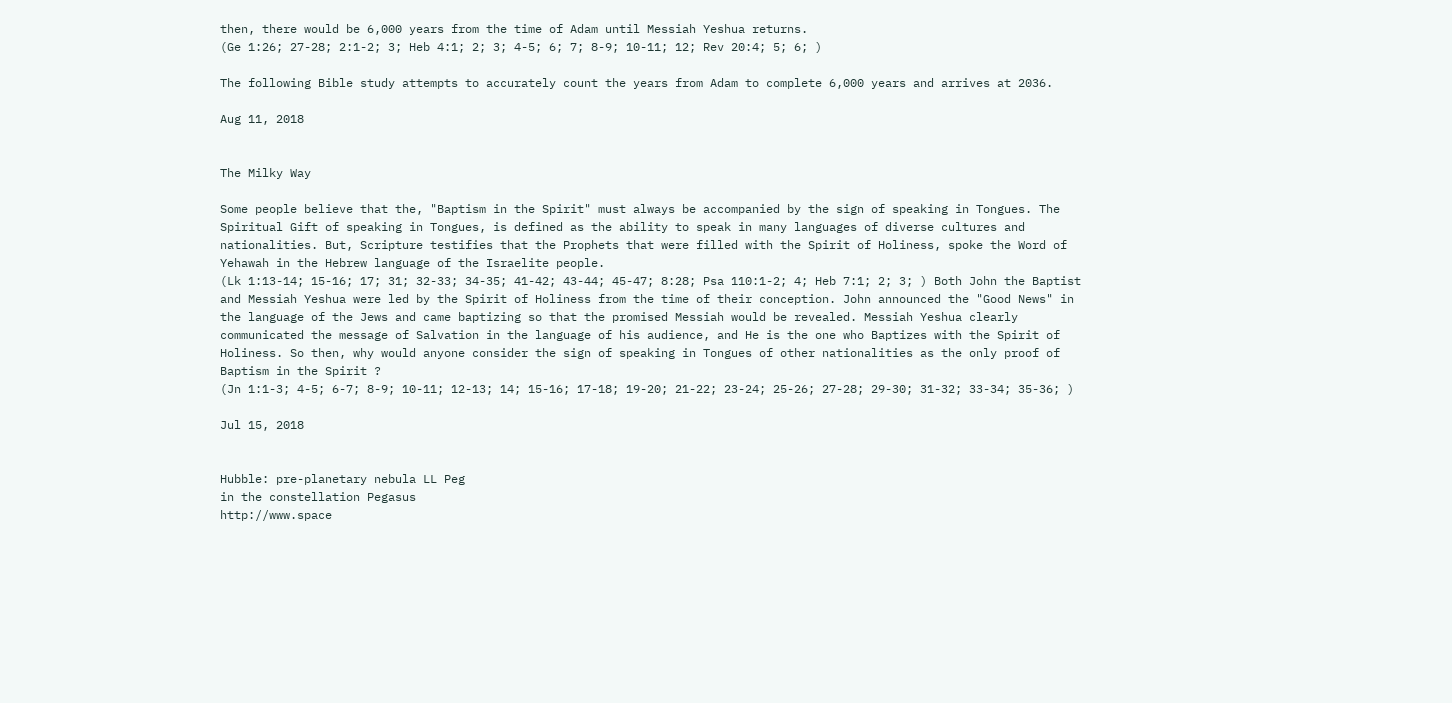then, there would be 6,000 years from the time of Adam until Messiah Yeshua returns.
(Ge 1:26; 27-28; 2:1-2; 3; Heb 4:1; 2; 3; 4-5; 6; 7; 8-9; 10-11; 12; Rev 20:4; 5; 6; )

The following Bible study attempts to accurately count the years from Adam to complete 6,000 years and arrives at 2036.

Aug 11, 2018


The Milky Way

Some people believe that the, "Baptism in the Spirit" must always be accompanied by the sign of speaking in Tongues. The Spiritual Gift of speaking in Tongues, is defined as the ability to speak in many languages of diverse cultures and nationalities. But, Scripture testifies that the Prophets that were filled with the Spirit of Holiness, spoke the Word of Yehawah in the Hebrew language of the Israelite people.
(Lk 1:13-14; 15-16; 17; 31; 32-33; 34-35; 41-42; 43-44; 45-47; 8:28; Psa 110:1-2; 4; Heb 7:1; 2; 3; ) Both John the Baptist and Messiah Yeshua were led by the Spirit of Holiness from the time of their conception. John announced the "Good News" in the language of the Jews and came baptizing so that the promised Messiah would be revealed. Messiah Yeshua clearly communicated the message of Salvation in the language of his audience, and He is the one who Baptizes with the Spirit of Holiness. So then, why would anyone consider the sign of speaking in Tongues of other nationalities as the only proof of Baptism in the Spirit ?
(Jn 1:1-3; 4-5; 6-7; 8-9; 10-11; 12-13; 14; 15-16; 17-18; 19-20; 21-22; 23-24; 25-26; 27-28; 29-30; 31-32; 33-34; 35-36; )

Jul 15, 2018


Hubble: pre-planetary nebula LL Peg
in the constellation Pegasus
http://www.space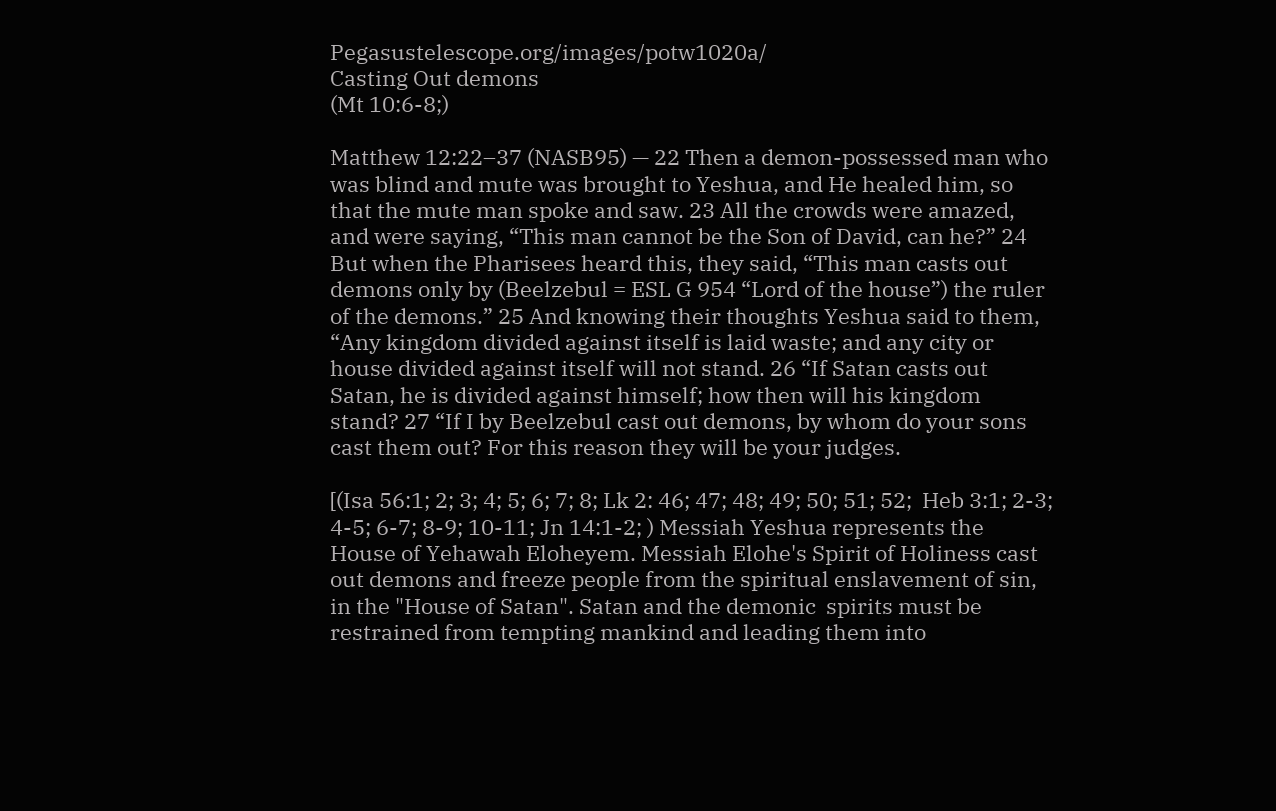Pegasustelescope.org/images/potw1020a/
Casting Out demons
(Mt 10:6-8;)

Matthew 12:22–37 (NASB95) — 22 Then a demon-possessed man who was blind and mute was brought to Yeshua, and He healed him, so that the mute man spoke and saw. 23 All the crowds were amazed, and were saying, “This man cannot be the Son of David, can he?” 24 But when the Pharisees heard this, they said, “This man casts out demons only by (Beelzebul = ESL G 954 “Lord of the house”) the ruler of the demons.” 25 And knowing their thoughts Yeshua said to them, “Any kingdom divided against itself is laid waste; and any city or house divided against itself will not stand. 26 “If Satan casts out Satan, he is divided against himself; how then will his kingdom stand? 27 “If I by Beelzebul cast out demons, by whom do your sons cast them out? For this reason they will be your judges.

[(Isa 56:1; 2; 3; 4; 5; 6; 7; 8; Lk 2: 46; 47; 48; 49; 50; 51; 52;  Heb 3:1; 2-3; 4-5; 6-7; 8-9; 10-11; Jn 14:1-2; ) Messiah Yeshua represents the House of Yehawah Eloheyem. Messiah Elohe's Spirit of Holiness cast out demons and freeze people from the spiritual enslavement of sin, in the "House of Satan". Satan and the demonic  spirits must be restrained from tempting mankind and leading them into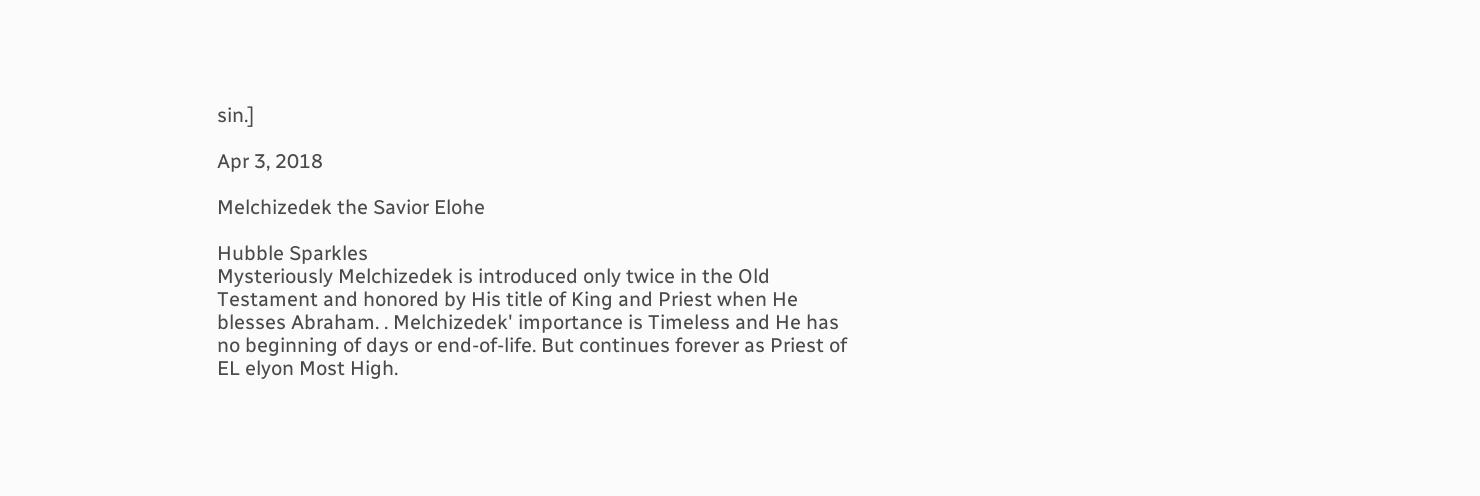sin.]

Apr 3, 2018

Melchizedek the Savior Elohe

Hubble Sparkles
Mysteriously Melchizedek is introduced only twice in the Old Testament and honored by His title of King and Priest when He blesses Abraham. . Melchizedek' importance is Timeless and He has no beginning of days or end-of-life. But continues forever as Priest of EL elyon Most High.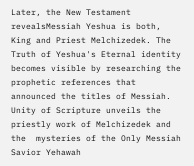Later, the New Testament revealsMessiah Yeshua is both, King and Priest Melchizedek. The Truth of Yeshua's Eternal identity becomes visible by researching the prophetic references that announced the titles of Messiah. Unity of Scripture unveils the priestly work of Melchizedek and the  mysteries of the Only Messiah Savior Yehawah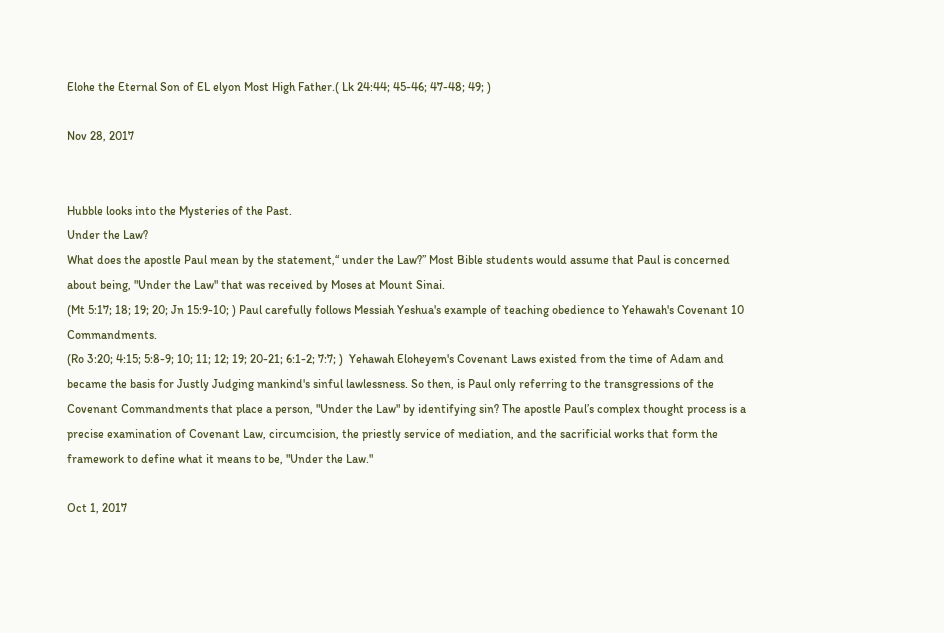Elohe the Eternal Son of EL elyon Most High Father.( Lk 24:44; 45-46; 47-48; 49; )

Nov 28, 2017


Hubble looks into the Mysteries of the Past.
Under the Law?
What does the apostle Paul mean by the statement,“ under the Law?” Most Bible students would assume that Paul is concerned about being, "Under the Law" that was received by Moses at Mount Sinai.
(Mt 5:17; 18; 19; 20; Jn 15:9-10; ) Paul carefully follows Messiah Yeshua's example of teaching obedience to Yehawah's Covenant 10 Commandments.
(Ro 3:20; 4:15; 5:8-9; 10; 11; 12; 19; 20-21; 6:1-2; 7:7; )  Yehawah Eloheyem's Covenant Laws existed from the time of Adam and became the basis for Justly Judging mankind's sinful lawlessness. So then, is Paul only referring to the transgressions of the Covenant Commandments that place a person, "Under the Law" by identifying sin? The apostle Paul’s complex thought process is a precise examination of Covenant Law, circumcision, the priestly service of mediation, and the sacrificial works that form the framework to define what it means to be, "Under the Law."

Oct 1, 2017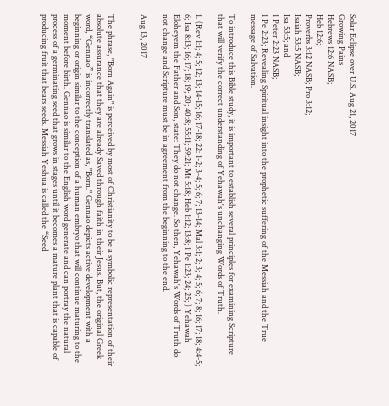Solar Eclipse over U.S. Aug 21, 2017
Growing Pains
Hebrews 12:6 NASB;
Heb 12:6;
Proverbs 3:12 NASB; Pro 3:12;
Isaiah 53:5 NASB;
Isa 53:5; and
1 Peter 2:23 NASB;
1 Pe 2:23; Revealing Spiritual insight into the prophetic suffering of the Messiah and the True message of Salvation.

To introduce this Bible study, it is important to establish several principles for examining Scripture that will verify the correct understanding of Yehawah's unchanging Words of Truth.

1. (Rev 1:1; 4; 5; 12; 13; 14-15; 16; 17-18; 22: 1-2; 3-4; 5; 6; 7; 13-14; Mal 3:1; 2; 3; 4; 5; 6; 7; 8; 16; 17; 18; 4:4-5; 6; Isa 8:13; 16; 17; 18; 19; 20; 40:8; 55:11; 59:21; Mt 5:18; Heb 1:12; 13:8; 1 Pe 1:23; 24; 25; ) Yehawah Eloheyem the Father and Son, state: They do not change. So then, Yehawah's Words of Truth do not change and Scripture must be in agreement from the beginning to the end.

Aug 13, 2017


The phrase, "Born Again" is perceived by most of Christianity to be a symbolic representation of their absolute assurance that they are already Saved through faith in their Jesus. But, the original Greek word, “Gennao” is incorrectly translated as, "Born." Gennao depicts active development with a beginning or origin similar to the conception of a human embryo that will continue maturing to the moment before birth. Gennao is similar to the English word generate and can portray the natural process of a germinating seed that grows in stages until it becomes a mature plant that is capable of producing fruit that bears seeds. Messiah Yeshua is called the “Seed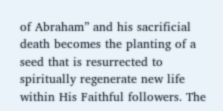of Abraham” and his sacrificial death becomes the planting of a seed that is resurrected to spiritually regenerate new life within His Faithful followers. The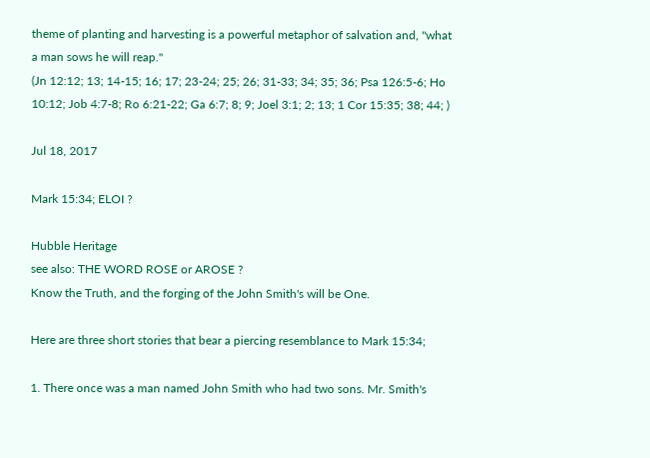theme of planting and harvesting is a powerful metaphor of salvation and, "what a man sows he will reap."
(Jn 12:12; 13; 14-15; 16; 17; 23-24; 25; 26; 31-33; 34; 35; 36; Psa 126:5-6; Ho 10:12; Job 4:7-8; Ro 6:21-22; Ga 6:7; 8; 9; Joel 3:1; 2; 13; 1 Cor 15:35; 38; 44; )

Jul 18, 2017

Mark 15:34; ELOI ?

Hubble Heritage
see also: THE WORD ROSE or AROSE ?
Know the Truth, and the forging of the John Smith's will be One.

Here are three short stories that bear a piercing resemblance to Mark 15:34;

1. There once was a man named John Smith who had two sons. Mr. Smith's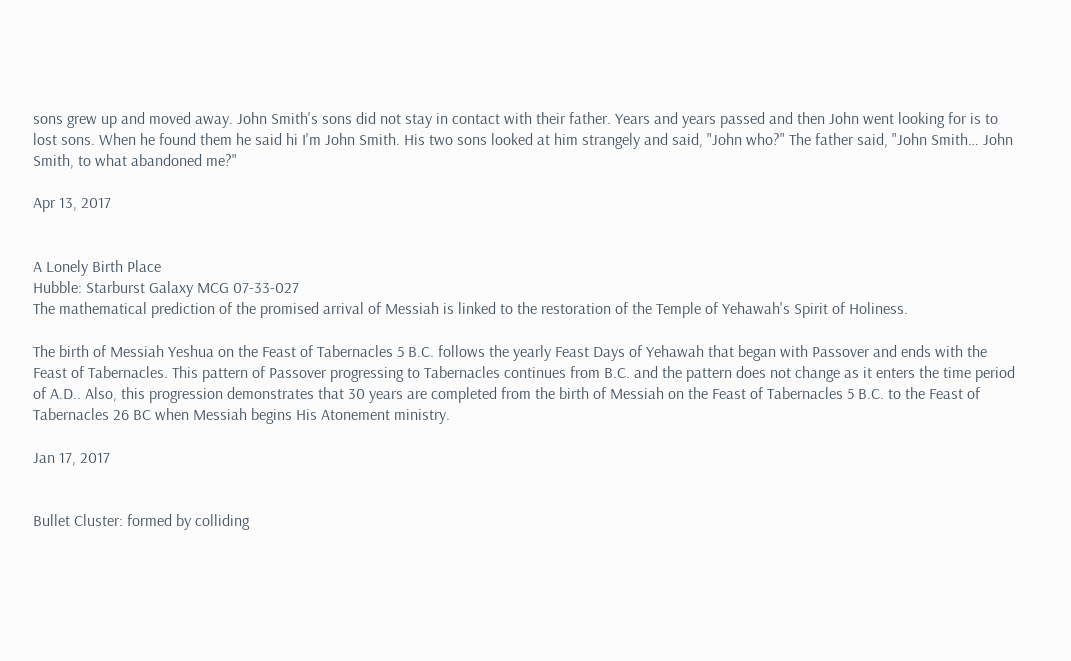sons grew up and moved away. John Smith's sons did not stay in contact with their father. Years and years passed and then John went looking for is to lost sons. When he found them he said hi I'm John Smith. His two sons looked at him strangely and said, "John who?" The father said, "John Smith… John Smith, to what abandoned me?"

Apr 13, 2017


A Lonely Birth Place
Hubble: Starburst Galaxy MCG 07-33-027
The mathematical prediction of the promised arrival of Messiah is linked to the restoration of the Temple of Yehawah's Spirit of Holiness.

The birth of Messiah Yeshua on the Feast of Tabernacles 5 B.C. follows the yearly Feast Days of Yehawah that began with Passover and ends with the Feast of Tabernacles. This pattern of Passover progressing to Tabernacles continues from B.C. and the pattern does not change as it enters the time period of A.D.. Also, this progression demonstrates that 30 years are completed from the birth of Messiah on the Feast of Tabernacles 5 B.C. to the Feast of Tabernacles 26 BC when Messiah begins His Atonement ministry.

Jan 17, 2017


Bullet Cluster: formed by colliding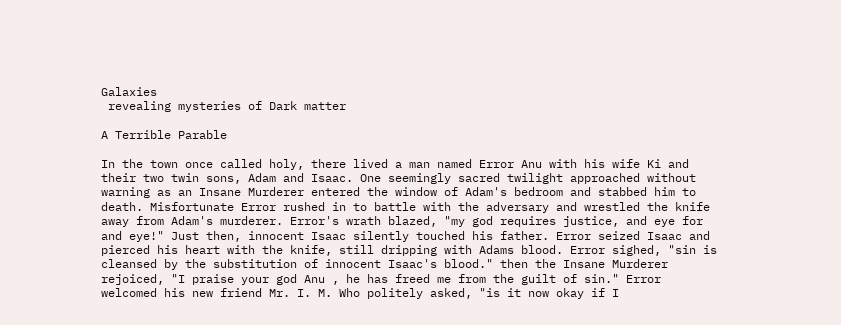Galaxies
 revealing mysteries of Dark matter

A Terrible Parable

In the town once called holy, there lived a man named Error Anu with his wife Ki and their two twin sons, Adam and Isaac. One seemingly sacred twilight approached without warning as an Insane Murderer entered the window of Adam's bedroom and stabbed him to death. Misfortunate Error rushed in to battle with the adversary and wrestled the knife away from Adam's murderer. Error's wrath blazed, "my god requires justice, and eye for and eye!" Just then, innocent Isaac silently touched his father. Error seized Isaac and pierced his heart with the knife, still dripping with Adams blood. Error sighed, "sin is cleansed by the substitution of innocent Isaac's blood." then the Insane Murderer rejoiced, "I praise your god Anu , he has freed me from the guilt of sin." Error welcomed his new friend Mr. I. M. Who politely asked, "is it now okay if I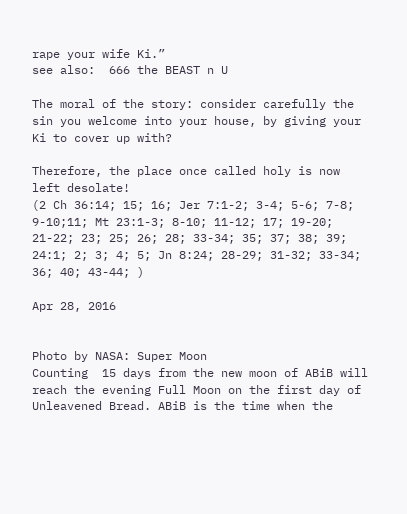rape your wife Ki.”
see also:  666 the BEAST n U

The moral of the story: consider carefully the sin you welcome into your house, by giving your Ki to cover up with?

Therefore, the place once called holy is now left desolate!
(2 Ch 36:14; 15; 16; Jer 7:1-2; 3-4; 5-6; 7-8; 9-10;11; Mt 23:1-3; 8-10; 11-12; 17; 19-20; 21-22; 23; 25; 26; 28; 33-34; 35; 37; 38; 39; 24:1; 2; 3; 4; 5; Jn 8:24; 28-29; 31-32; 33-34; 36; 40; 43-44; )

Apr 28, 2016


Photo by NASA: Super Moon
Counting  15 days from the new moon of ABiB will reach the evening Full Moon on the first day of Unleavened Bread. ABiB is the time when the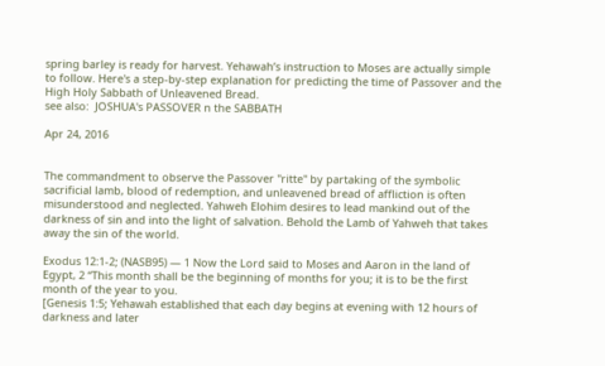spring barley is ready for harvest. Yehawah’s instruction to Moses are actually simple to follow. Here's a step-by-step explanation for predicting the time of Passover and the High Holy Sabbath of Unleavened Bread.
see also:  JOSHUA's PASSOVER n the SABBATH

Apr 24, 2016


The commandment to observe the Passover "ritte" by partaking of the symbolic sacrificial lamb, blood of redemption, and unleavened bread of affliction is often misunderstood and neglected. Yahweh Elohim desires to lead mankind out of the darkness of sin and into the light of salvation. Behold the Lamb of Yahweh that takes away the sin of the world.

Exodus 12:1-2; (NASB95) — 1 Now the Lord said to Moses and Aaron in the land of Egypt, 2 “This month shall be the beginning of months for you; it is to be the first month of the year to you.
[Genesis 1:5; Yehawah established that each day begins at evening with 12 hours of darkness and later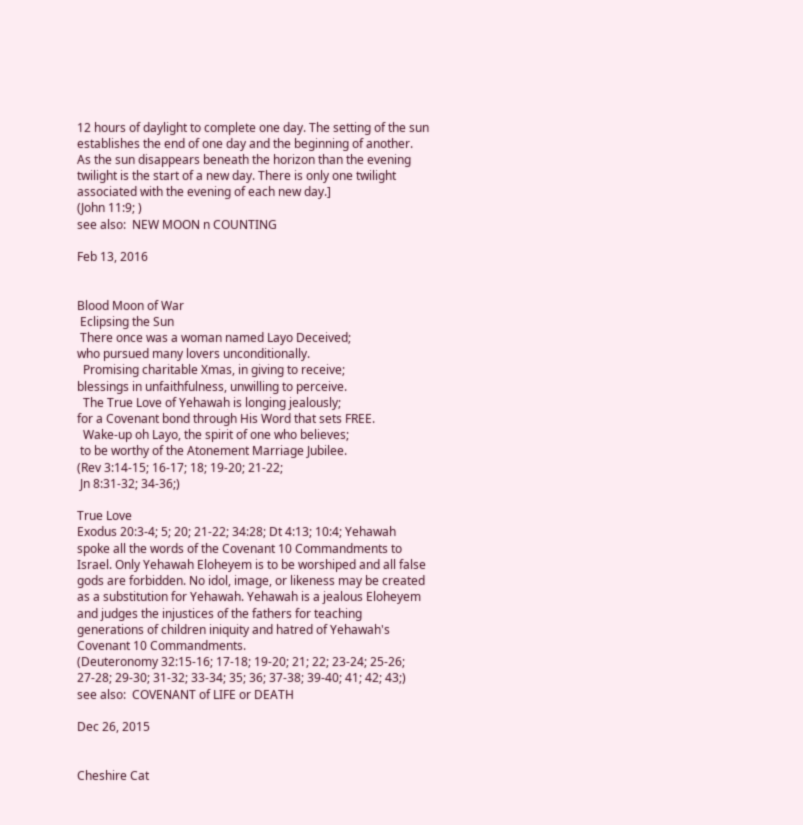12 hours of daylight to complete one day. The setting of the sun establishes the end of one day and the beginning of another. As the sun disappears beneath the horizon than the evening twilight is the start of a new day. There is only one twilight  associated with the evening of each new day.]
(John 11:9; )
see also:  NEW MOON n COUNTING

Feb 13, 2016


Blood Moon of War
 Eclipsing the Sun
 There once was a woman named Layo Deceived;
who pursued many lovers unconditionally.
  Promising charitable Xmas, in giving to receive;
blessings in unfaithfulness, unwilling to perceive.
  The True Love of Yehawah is longing jealously;
for a Covenant bond through His Word that sets FREE.
  Wake-up oh Layo, the spirit of one who believes;
 to be worthy of the Atonement Marriage Jubilee.
(Rev 3:14-15; 16-17; 18; 19-20; 21-22;
 Jn 8:31-32; 34-36;)

True Love
Exodus 20:3-4; 5; 20; 21-22; 34:28; Dt 4:13; 10:4; Yehawah spoke all the words of the Covenant 10 Commandments to Israel. Only Yehawah Eloheyem is to be worshiped and all false gods are forbidden. No idol, image, or likeness may be created as a substitution for Yehawah. Yehawah is a jealous Eloheyem and judges the injustices of the fathers for teaching generations of children iniquity and hatred of Yehawah's Covenant 10 Commandments.
(Deuteronomy 32:15-16; 17-18; 19-20; 21; 22; 23-24; 25-26; 27-28; 29-30; 31-32; 33-34; 35; 36; 37-38; 39-40; 41; 42; 43;)
see also:  COVENANT of LIFE or DEATH

Dec 26, 2015


Cheshire Cat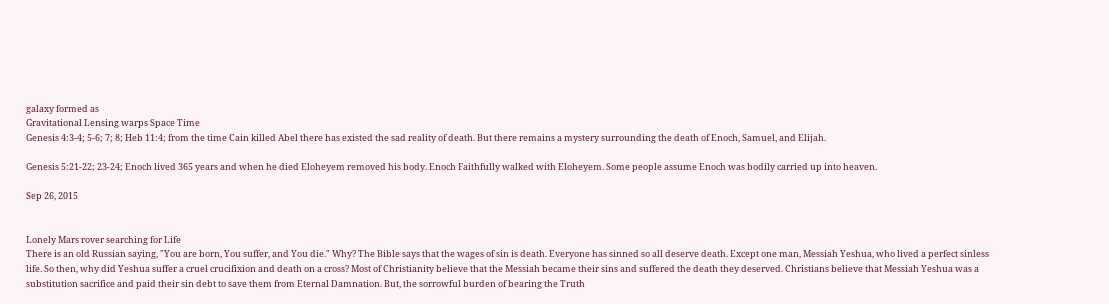galaxy formed as
Gravitational Lensing warps Space Time
Genesis 4:3-4; 5-6; 7; 8; Heb 11:4; from the time Cain killed Abel there has existed the sad reality of death. But there remains a mystery surrounding the death of Enoch, Samuel, and Elijah.

Genesis 5:21-22; 23-24; Enoch lived 365 years and when he died Eloheyem removed his body. Enoch Faithfully walked with Eloheyem. Some people assume Enoch was bodily carried up into heaven.

Sep 26, 2015


Lonely Mars rover searching for Life
There is an old Russian saying, "You are born, You suffer, and You die." Why? The Bible says that the wages of sin is death. Everyone has sinned so all deserve death. Except one man, Messiah Yeshua, who lived a perfect sinless life. So then, why did Yeshua suffer a cruel crucifixion and death on a cross? Most of Christianity believe that the Messiah became their sins and suffered the death they deserved. Christians believe that Messiah Yeshua was a substitution sacrifice and paid their sin debt to save them from Eternal Damnation. But, the sorrowful burden of bearing the Truth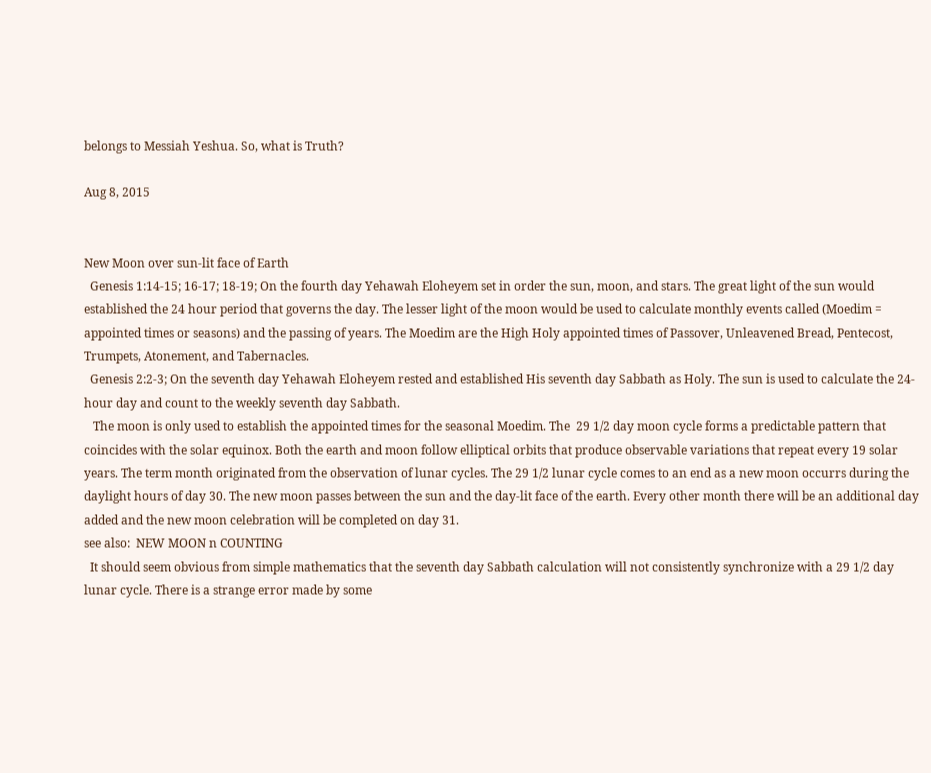belongs to Messiah Yeshua. So, what is Truth?

Aug 8, 2015


New Moon over sun-lit face of Earth
  Genesis 1:14-15; 16-17; 18-19; On the fourth day Yehawah Eloheyem set in order the sun, moon, and stars. The great light of the sun would established the 24 hour period that governs the day. The lesser light of the moon would be used to calculate monthly events called (Moedim = appointed times or seasons) and the passing of years. The Moedim are the High Holy appointed times of Passover, Unleavened Bread, Pentecost, Trumpets, Atonement, and Tabernacles.
  Genesis 2:2-3; On the seventh day Yehawah Eloheyem rested and established His seventh day Sabbath as Holy. The sun is used to calculate the 24-hour day and count to the weekly seventh day Sabbath.
   The moon is only used to establish the appointed times for the seasonal Moedim. The  29 1/2 day moon cycle forms a predictable pattern that coincides with the solar equinox. Both the earth and moon follow elliptical orbits that produce observable variations that repeat every 19 solar years. The term month originated from the observation of lunar cycles. The 29 1/2 lunar cycle comes to an end as a new moon occurrs during the daylight hours of day 30. The new moon passes between the sun and the day-lit face of the earth. Every other month there will be an additional day added and the new moon celebration will be completed on day 31.
see also:  NEW MOON n COUNTING
  It should seem obvious from simple mathematics that the seventh day Sabbath calculation will not consistently synchronize with a 29 1/2 day lunar cycle. There is a strange error made by some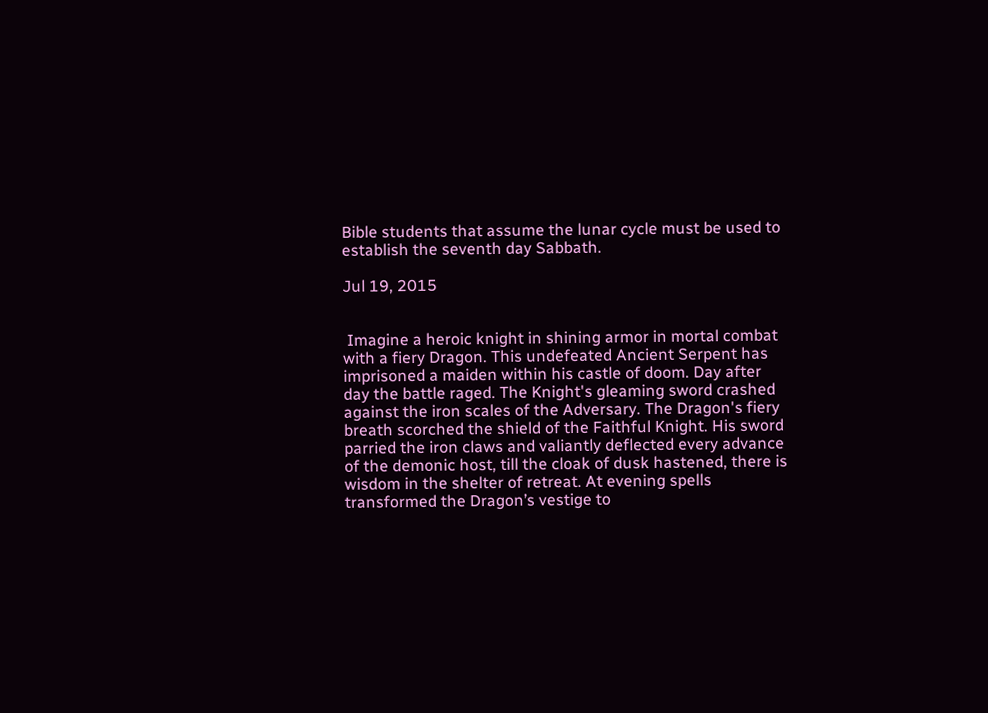Bible students that assume the lunar cycle must be used to establish the seventh day Sabbath.

Jul 19, 2015


 Imagine a heroic knight in shining armor in mortal combat with a fiery Dragon. This undefeated Ancient Serpent has imprisoned a maiden within his castle of doom. Day after day the battle raged. The Knight's gleaming sword crashed against the iron scales of the Adversary. The Dragon's fiery breath scorched the shield of the Faithful Knight. His sword parried the iron claws and valiantly deflected every advance of the demonic host, till the cloak of dusk hastened, there is wisdom in the shelter of retreat. At evening spells transformed the Dragon’s vestige to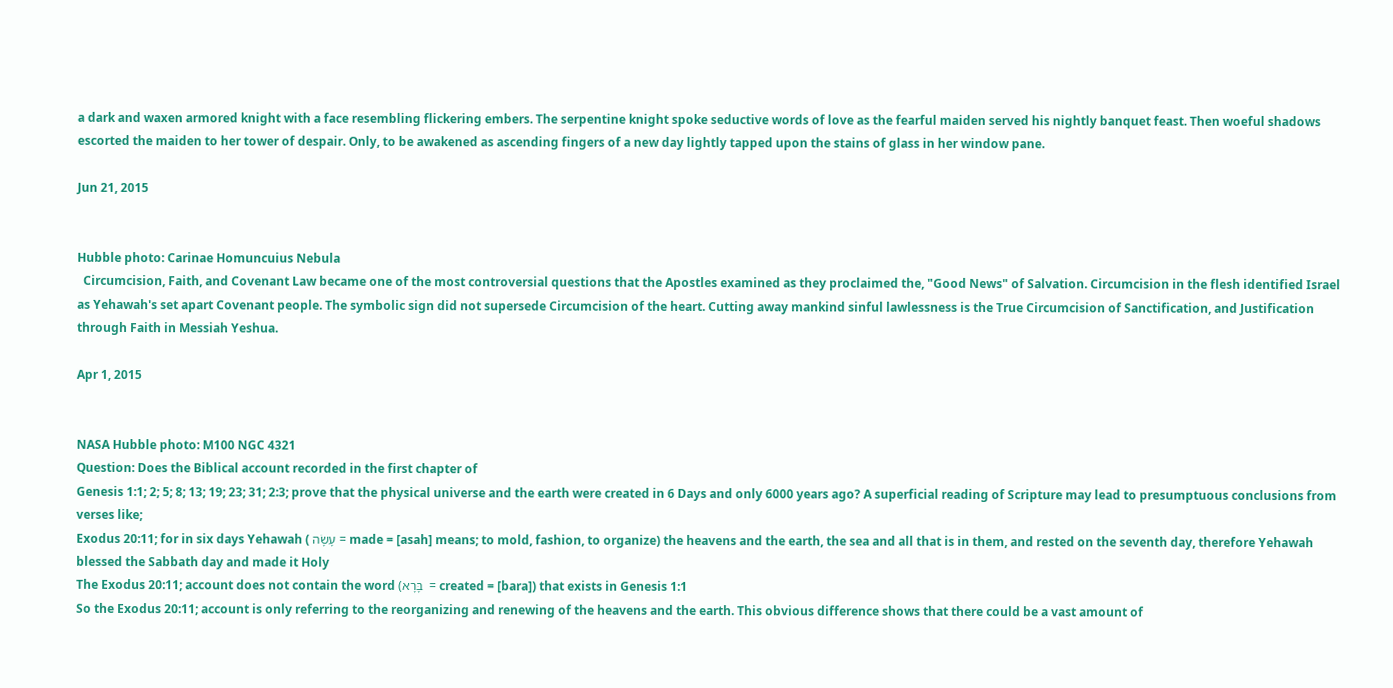a dark and waxen armored knight with a face resembling flickering embers. The serpentine knight spoke seductive words of love as the fearful maiden served his nightly banquet feast. Then woeful shadows escorted the maiden to her tower of despair. Only, to be awakened as ascending fingers of a new day lightly tapped upon the stains of glass in her window pane.

Jun 21, 2015


Hubble photo: Carinae Homuncuius Nebula
  Circumcision, Faith, and Covenant Law became one of the most controversial questions that the Apostles examined as they proclaimed the, "Good News" of Salvation. Circumcision in the flesh identified Israel as Yehawah's set apart Covenant people. The symbolic sign did not supersede Circumcision of the heart. Cutting away mankind sinful lawlessness is the True Circumcision of Sanctification, and Justification through Faith in Messiah Yeshua.

Apr 1, 2015


NASA Hubble photo: M100 NGC 4321
Question: Does the Biblical account recorded in the first chapter of
Genesis 1:1; 2; 5; 8; 13; 19; 23; 31; 2:3; prove that the physical universe and the earth were created in 6 Days and only 6000 years ago? A superficial reading of Scripture may lead to presumptuous conclusions from verses like;
Exodus 20:11; for in six days Yehawah ( עָשָׂה = made = [asah] means; to mold, fashion, to organize) the heavens and the earth, the sea and all that is in them, and rested on the seventh day, therefore Yehawah blessed the Sabbath day and made it Holy
The Exodus 20:11; account does not contain the word (בָּרָא  = created = [bara]) that exists in Genesis 1:1
So the Exodus 20:11; account is only referring to the reorganizing and renewing of the heavens and the earth. This obvious difference shows that there could be a vast amount of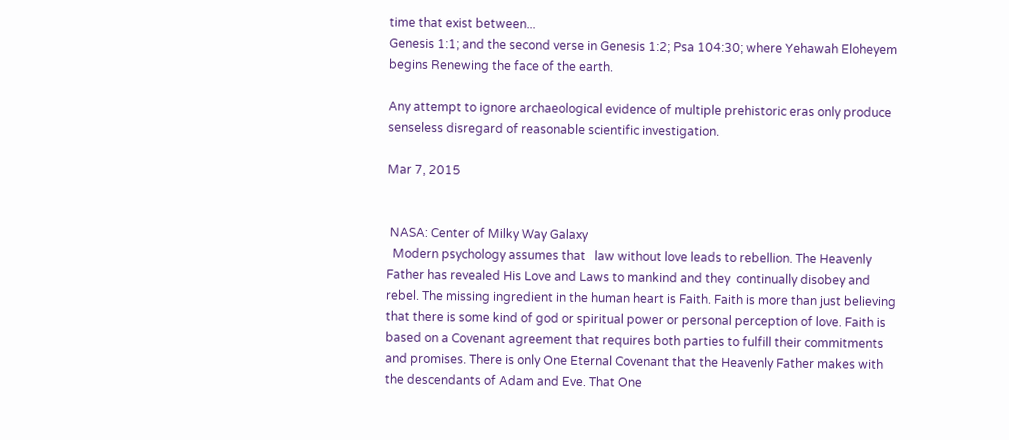time that exist between...
Genesis 1:1; and the second verse in Genesis 1:2; Psa 104:30; where Yehawah Eloheyem begins Renewing the face of the earth.

Any attempt to ignore archaeological evidence of multiple prehistoric eras only produce senseless disregard of reasonable scientific investigation.

Mar 7, 2015


 NASA: Center of Milky Way Galaxy
  Modern psychology assumes that   law without love leads to rebellion. The Heavenly Father has revealed His Love and Laws to mankind and they  continually disobey and rebel. The missing ingredient in the human heart is Faith. Faith is more than just believing that there is some kind of god or spiritual power or personal perception of love. Faith is based on a Covenant agreement that requires both parties to fulfill their commitments and promises. There is only One Eternal Covenant that the Heavenly Father makes with the descendants of Adam and Eve. That One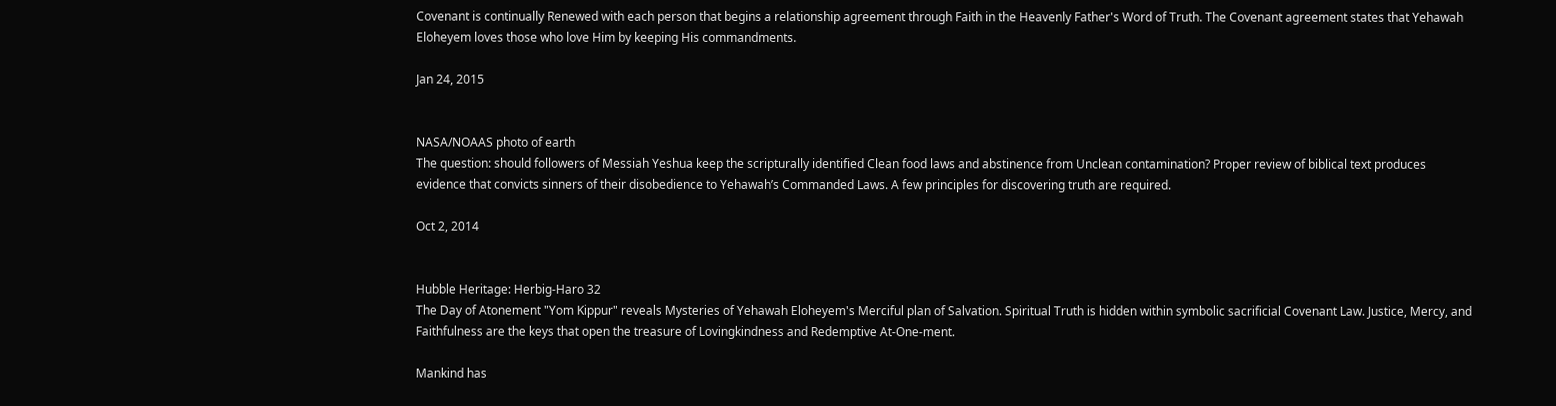Covenant is continually Renewed with each person that begins a relationship agreement through Faith in the Heavenly Father's Word of Truth. The Covenant agreement states that Yehawah Eloheyem loves those who love Him by keeping His commandments.

Jan 24, 2015


NASA/NOAAS photo of earth
The question: should followers of Messiah Yeshua keep the scripturally identified Clean food laws and abstinence from Unclean contamination? Proper review of biblical text produces evidence that convicts sinners of their disobedience to Yehawah’s Commanded Laws. A few principles for discovering truth are required.

Oct 2, 2014


Hubble Heritage: Herbig-Haro 32
The Day of Atonement "Yom Kippur" reveals Mysteries of Yehawah Eloheyem's Merciful plan of Salvation. Spiritual Truth is hidden within symbolic sacrificial Covenant Law. Justice, Mercy, and Faithfulness are the keys that open the treasure of Lovingkindness and Redemptive At-One-ment.

Mankind has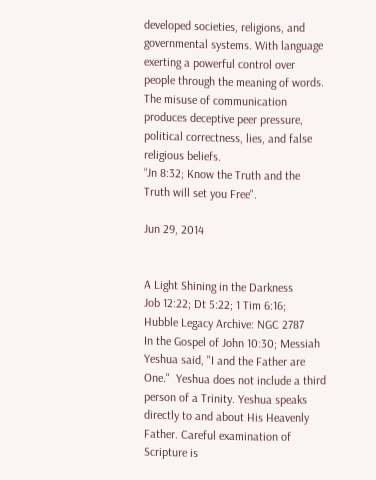developed societies, religions, and governmental systems. With language exerting a powerful control over people through the meaning of words. The misuse of communication produces deceptive peer pressure, political correctness, lies, and false religious beliefs.
“Jn 8:32; Know the Truth and the Truth will set you Free".

Jun 29, 2014


A Light Shining in the Darkness
Job 12:22; Dt 5:22; 1 Tim 6:16;
Hubble Legacy Archive: NGC 2787
In the Gospel of John 10:30; Messiah Yeshua said, "I and the Father are One."  Yeshua does not include a third person of a Trinity. Yeshua speaks directly to and about His Heavenly Father. Careful examination of Scripture is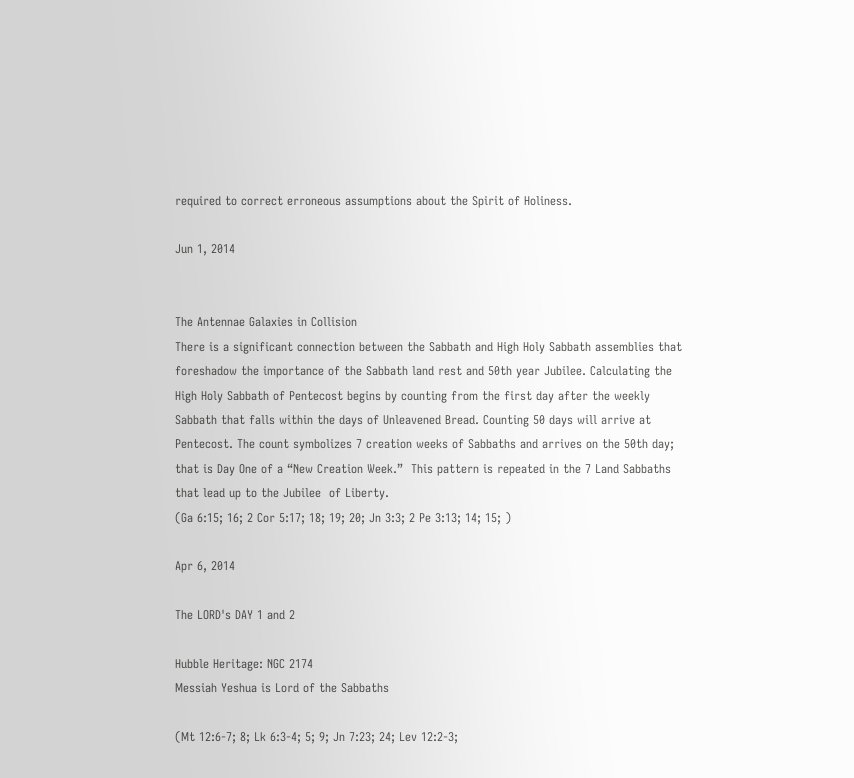required to correct erroneous assumptions about the Spirit of Holiness.

Jun 1, 2014


The Antennae Galaxies in Collision
There is a significant connection between the Sabbath and High Holy Sabbath assemblies that foreshadow the importance of the Sabbath land rest and 50th year Jubilee. Calculating the High Holy Sabbath of Pentecost begins by counting from the first day after the weekly Sabbath that falls within the days of Unleavened Bread. Counting 50 days will arrive at Pentecost. The count symbolizes 7 creation weeks of Sabbaths and arrives on the 50th day; that is Day One of a “New Creation Week.”  This pattern is repeated in the 7 Land Sabbaths that lead up to the Jubilee  of Liberty.
(Ga 6:15; 16; 2 Cor 5:17; 18; 19; 20; Jn 3:3; 2 Pe 3:13; 14; 15; )

Apr 6, 2014

The LORD's DAY 1 and 2

Hubble Heritage: NGC 2174
Messiah Yeshua is Lord of the Sabbaths

(Mt 12:6-7; 8; Lk 6:3-4; 5; 9; Jn 7:23; 24; Lev 12:2-3;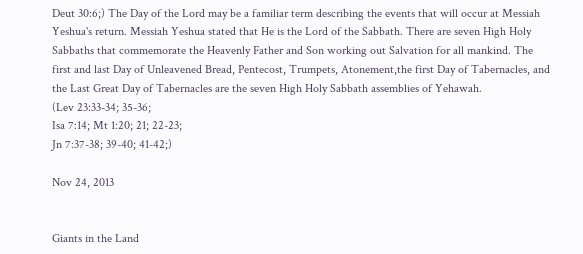Deut 30:6;) The Day of the Lord may be a familiar term describing the events that will occur at Messiah Yeshua's return. Messiah Yeshua stated that He is the Lord of the Sabbath. There are seven High Holy Sabbaths that commemorate the Heavenly Father and Son working out Salvation for all mankind. The first and last Day of Unleavened Bread, Pentecost, Trumpets, Atonement,the first Day of Tabernacles, and the Last Great Day of Tabernacles are the seven High Holy Sabbath assemblies of Yehawah.
(Lev 23:33-34; 35-36;
Isa 7:14; Mt 1:20; 21; 22-23;
Jn 7:37-38; 39-40; 41-42;)

Nov 24, 2013


Giants in the Land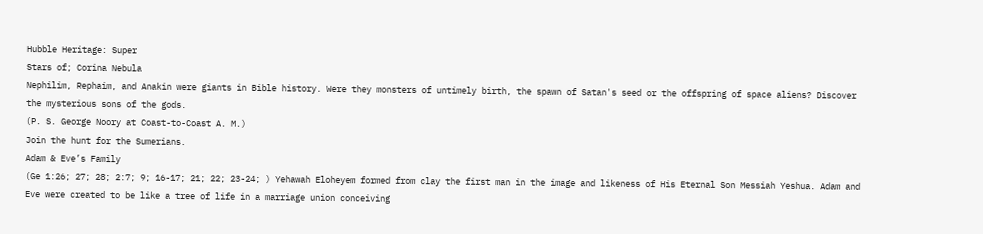Hubble Heritage: Super
Stars of; Corina Nebula
Nephilim, Rephaim, and Anakin were giants in Bible history. Were they monsters of untimely birth, the spawn of Satan's seed or the offspring of space aliens? Discover the mysterious sons of the gods.
(P. S. George Noory at Coast-to-Coast A. M.)
Join the hunt for the Sumerians.
Adam & Eve’s Family
(Ge 1:26; 27; 28; 2:7; 9; 16-17; 21; 22; 23-24; ) Yehawah Eloheyem formed from clay the first man in the image and likeness of His Eternal Son Messiah Yeshua. Adam and Eve were created to be like a tree of life in a marriage union conceiving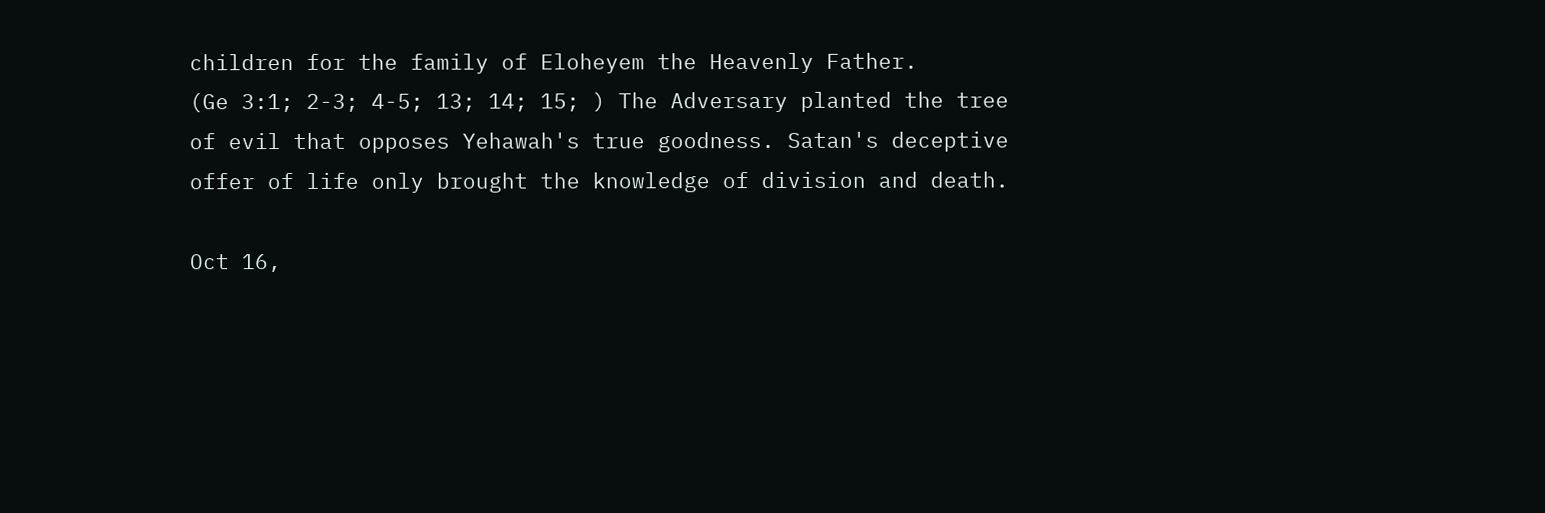children for the family of Eloheyem the Heavenly Father.
(Ge 3:1; 2-3; 4-5; 13; 14; 15; ) The Adversary planted the tree of evil that opposes Yehawah's true goodness. Satan's deceptive offer of life only brought the knowledge of division and death.

Oct 16,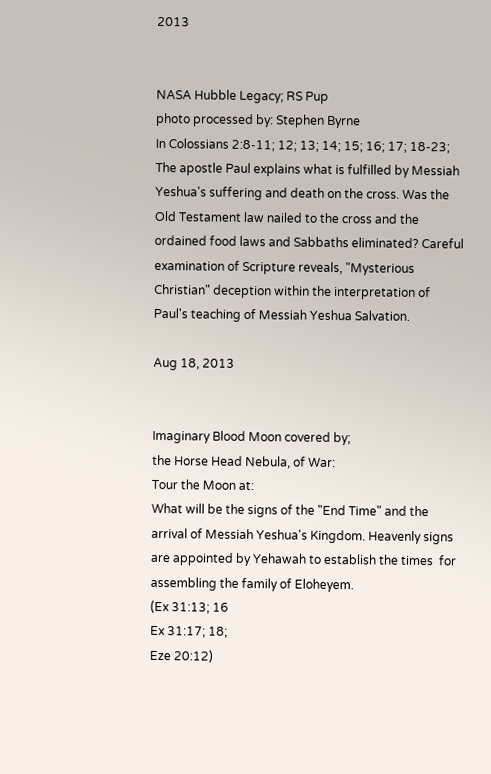2013


NASA Hubble Legacy; RS Pup
photo processed by: Stephen Byrne
In Colossians 2:8-11; 12; 13; 14; 15; 16; 17; 18-23; The apostle Paul explains what is fulfilled by Messiah Yeshua's suffering and death on the cross. Was the Old Testament law nailed to the cross and the ordained food laws and Sabbaths eliminated? Careful examination of Scripture reveals, "Mysterious Christian" deception within the interpretation of Paul's teaching of Messiah Yeshua Salvation.

Aug 18, 2013


Imaginary Blood Moon covered by;
the Horse Head Nebula, of War:
Tour the Moon at:
What will be the signs of the "End Time" and the arrival of Messiah Yeshua's Kingdom. Heavenly signs are appointed by Yehawah to establish the times  for assembling the family of Eloheyem.
(Ex 31:13; 16
Ex 31:17; 18;
Eze 20:12)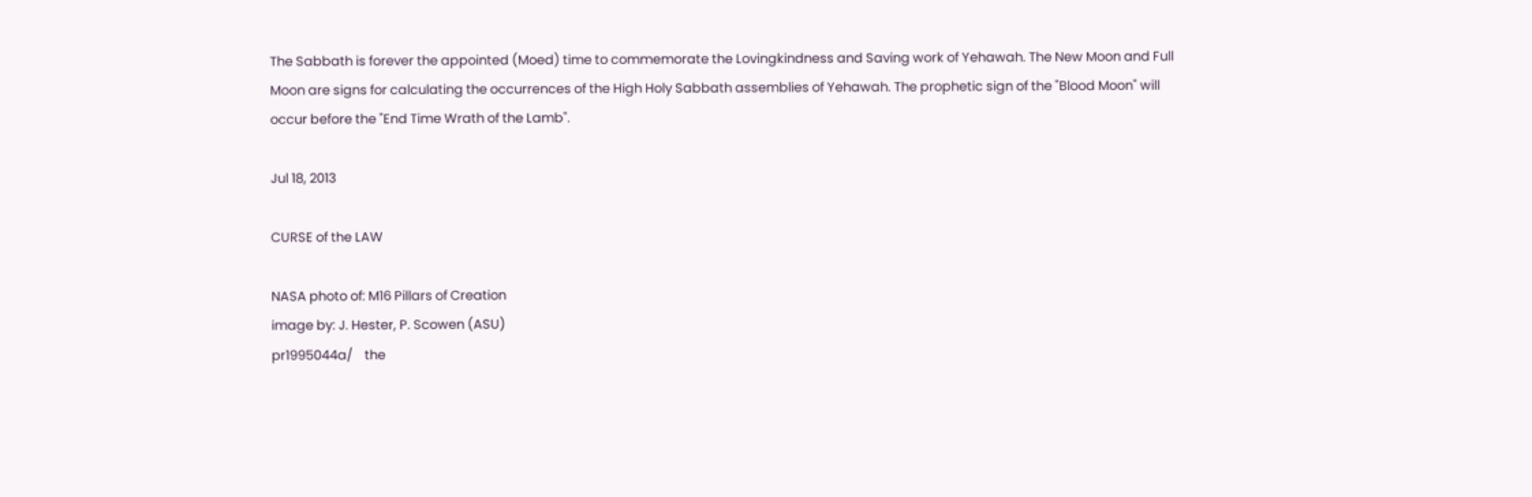The Sabbath is forever the appointed (Moed) time to commemorate the Lovingkindness and Saving work of Yehawah. The New Moon and Full Moon are signs for calculating the occurrences of the High Holy Sabbath assemblies of Yehawah. The prophetic sign of the "Blood Moon" will occur before the "End Time Wrath of the Lamb".

Jul 18, 2013

CURSE of the LAW

NASA photo of: M16 Pillars of Creation
image by: J. Hester, P. Scowen (ASU)
pr1995044a/    the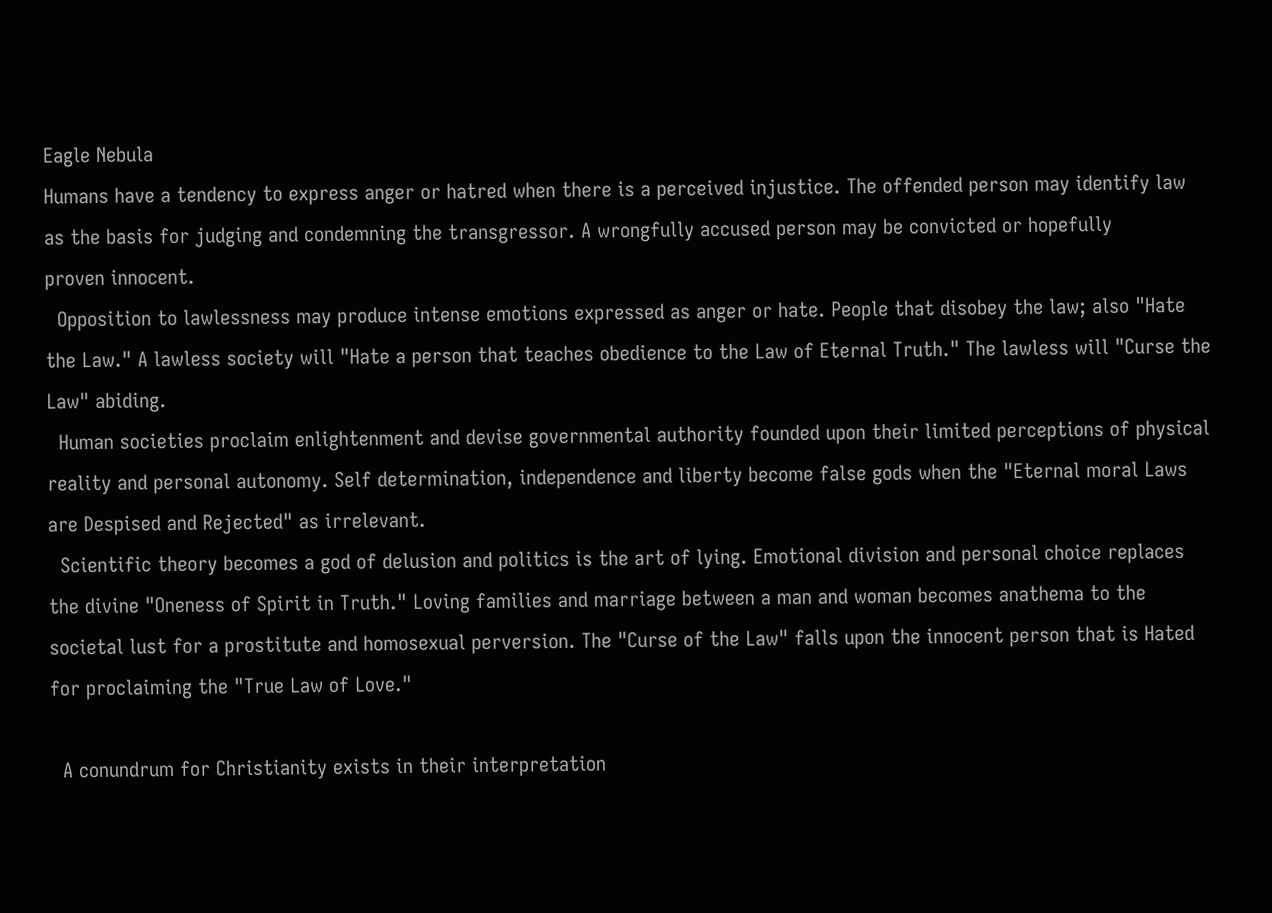Eagle Nebula
Humans have a tendency to express anger or hatred when there is a perceived injustice. The offended person may identify law as the basis for judging and condemning the transgressor. A wrongfully accused person may be convicted or hopefully                                                                                      proven innocent.
  Opposition to lawlessness may produce intense emotions expressed as anger or hate. People that disobey the law; also "Hate the Law." A lawless society will "Hate a person that teaches obedience to the Law of Eternal Truth." The lawless will "Curse the Law" abiding.
  Human societies proclaim enlightenment and devise governmental authority founded upon their limited perceptions of physical reality and personal autonomy. Self determination, independence and liberty become false gods when the "Eternal moral Laws are Despised and Rejected" as irrelevant.
  Scientific theory becomes a god of delusion and politics is the art of lying. Emotional division and personal choice replaces the divine "Oneness of Spirit in Truth." Loving families and marriage between a man and woman becomes anathema to the societal lust for a prostitute and homosexual perversion. The "Curse of the Law" falls upon the innocent person that is Hated for proclaiming the "True Law of Love."

  A conundrum for Christianity exists in their interpretation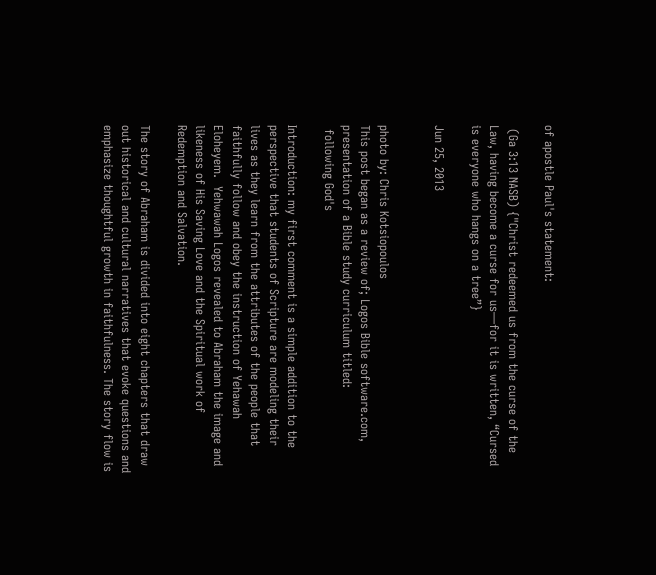of apostle Paul's statement:

 (Ga 3:13 NASB) {"Christ redeemed us from the curse of the Law, having become a curse for us—for it is written, “Cursed is everyone who hangs on a tree”}

Jun 25, 2013


photo by: Chris Kotsiopoulos
This post began as a review of; Logos Bible software.com, presentation of a Bible study curriculum titled:
 following God's

Introduction: my first comment is a simple addition to the perspective that students of Scripture are modeling their lives as they learn from the attributes of the people that faithfully follow and obey the instruction of Yehawah Eloheyem.  Yehwawah Logos revealed to Abraham the image and likeness of His Saving Love and the Spiritual work of Redemption and Salvation.

The story of Abraham is divided into eight chapters that draw out historical and cultural narratives that evoke questions and emphasize thoughtful growth in faithfulness. The story flow is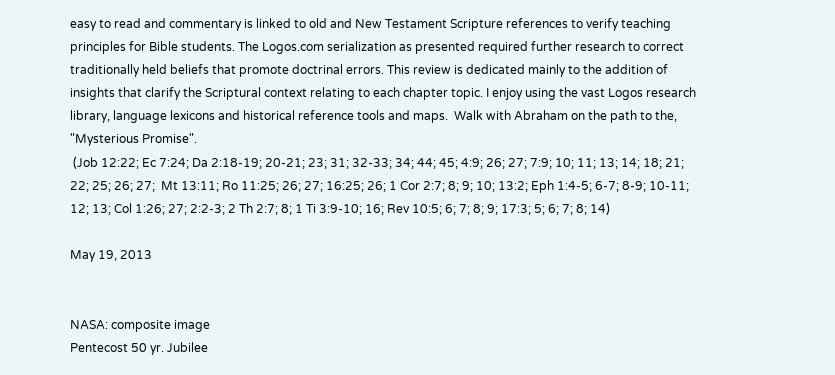easy to read and commentary is linked to old and New Testament Scripture references to verify teaching principles for Bible students. The Logos.com serialization as presented required further research to correct traditionally held beliefs that promote doctrinal errors. This review is dedicated mainly to the addition of  insights that clarify the Scriptural context relating to each chapter topic. I enjoy using the vast Logos research library, language lexicons and historical reference tools and maps.  Walk with Abraham on the path to the, "Mysterious Promise".
 (Job 12:22; Ec 7:24; Da 2:18-19; 20-21; 23; 31; 32-33; 34; 44; 45; 4:9; 26; 27; 7:9; 10; 11; 13; 14; 18; 21; 22; 25; 26; 27;  Mt 13:11; Ro 11:25; 26; 27; 16:25; 26; 1 Cor 2:7; 8; 9; 10; 13:2; Eph 1:4-5; 6-7; 8-9; 10-11; 12; 13; Col 1:26; 27; 2:2-3; 2 Th 2:7; 8; 1 Ti 3:9-10; 16; Rev 10:5; 6; 7; 8; 9; 17:3; 5; 6; 7; 8; 14)

May 19, 2013


NASA: composite image
Pentecost 50 yr. Jubilee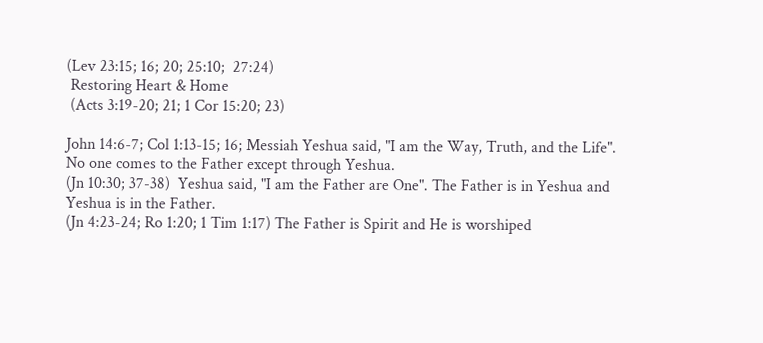(Lev 23:15; 16; 20; 25:10;  27:24)
 Restoring Heart & Home
 (Acts 3:19-20; 21; 1 Cor 15:20; 23)

John 14:6-7; Col 1:13-15; 16; Messiah Yeshua said, "I am the Way, Truth, and the Life". No one comes to the Father except through Yeshua.
(Jn 10:30; 37-38)  Yeshua said, "I am the Father are One". The Father is in Yeshua and Yeshua is in the Father.
(Jn 4:23-24; Ro 1:20; 1 Tim 1:17) The Father is Spirit and He is worshiped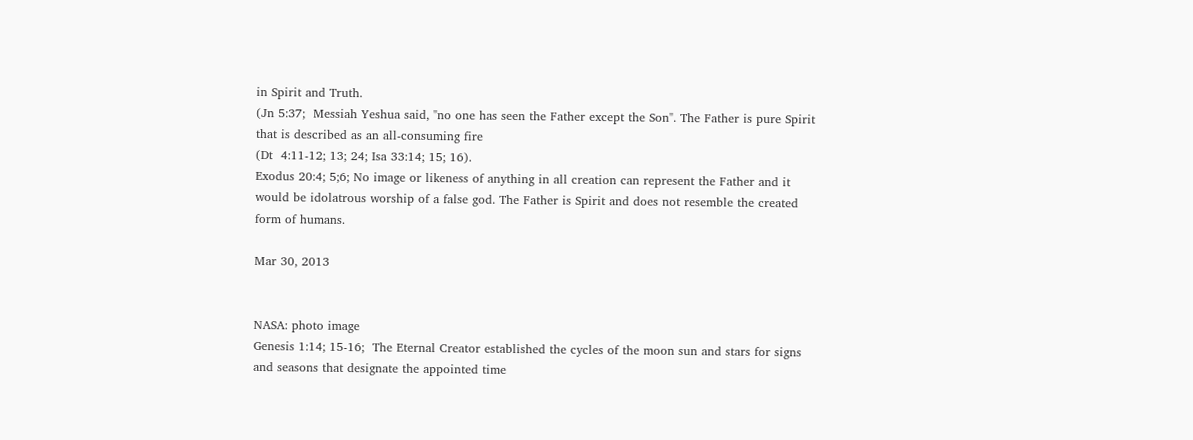in Spirit and Truth.
(Jn 5:37;  Messiah Yeshua said, "no one has seen the Father except the Son". The Father is pure Spirit that is described as an all-consuming fire
(Dt  4:11-12; 13; 24; Isa 33:14; 15; 16).
Exodus 20:4; 5;6; No image or likeness of anything in all creation can represent the Father and it would be idolatrous worship of a false god. The Father is Spirit and does not resemble the created form of humans.

Mar 30, 2013


NASA: photo image
Genesis 1:14; 15-16;  The Eternal Creator established the cycles of the moon sun and stars for signs and seasons that designate the appointed time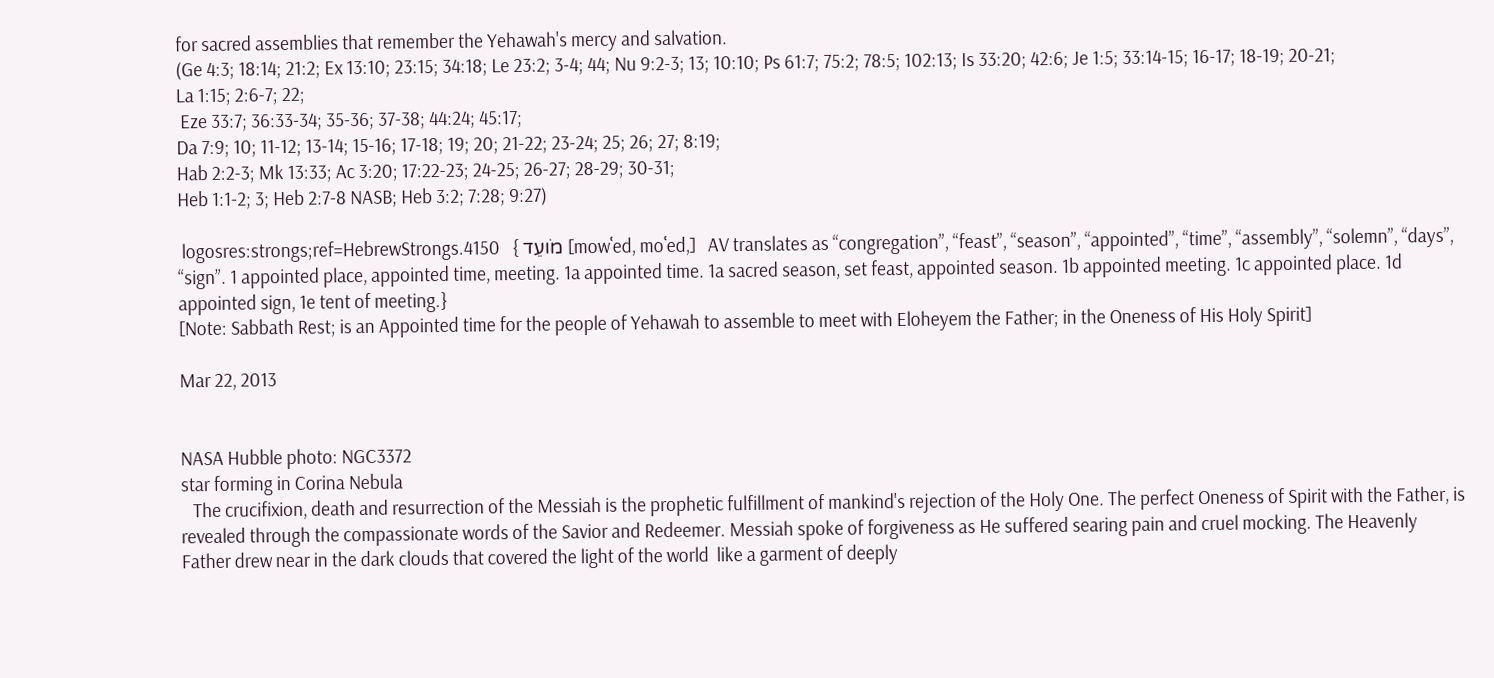for sacred assemblies that remember the Yehawah's mercy and salvation.
(Ge 4:3; 18:14; 21:2; Ex 13:10; 23:15; 34:18; Le 23:2; 3-4; 44; Nu 9:2-3; 13; 10:10; Ps 61:7; 75:2; 78:5; 102:13; Is 33:20; 42:6; Je 1:5; 33:14-15; 16-17; 18-19; 20-21;
La 1:15; 2:6-7; 22;
 Eze 33:7; 36:33-34; 35-36; 37-38; 44:24; 45:17;
Da 7:9; 10; 11-12; 13-14; 15-16; 17-18; 19; 20; 21-22; 23-24; 25; 26; 27; 8:19;
Hab 2:2-3; Mk 13:33; Ac 3:20; 17:22-23; 24-25; 26-27; 28-29; 30-31;
Heb 1:1-2; 3; Heb 2:7-8 NASB; Heb 3:2; 7:28; 9:27)

 logosres:strongs;ref=HebrewStrongs.4150   { מֹועֵד [mowʿed, moʿed,]   AV translates as “congregation”, “feast”, “season”, “appointed”, “time”, “assembly”, “solemn”, “days”, “sign”. 1 appointed place, appointed time, meeting. 1a appointed time. 1a sacred season, set feast, appointed season. 1b appointed meeting. 1c appointed place. 1d appointed sign, 1e tent of meeting.}
[Note: Sabbath Rest; is an Appointed time for the people of Yehawah to assemble to meet with Eloheyem the Father; in the Oneness of His Holy Spirit]

Mar 22, 2013


NASA Hubble photo: NGC3372
star forming in Corina Nebula
   The crucifixion, death and resurrection of the Messiah is the prophetic fulfillment of mankind's rejection of the Holy One. The perfect Oneness of Spirit with the Father, is revealed through the compassionate words of the Savior and Redeemer. Messiah spoke of forgiveness as He suffered searing pain and cruel mocking. The Heavenly Father drew near in the dark clouds that covered the light of the world  like a garment of deeply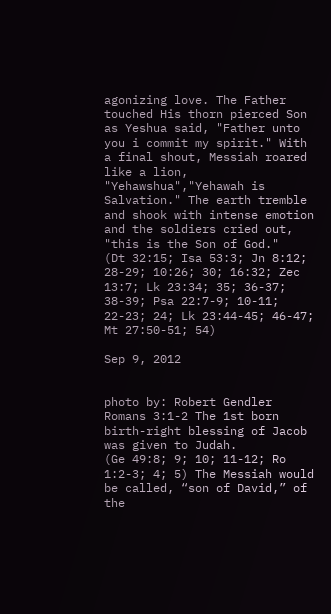agonizing love. The Father touched His thorn pierced Son as Yeshua said, "Father unto you i commit my spirit." With a final shout, Messiah roared like a lion, "Yehawshua","Yehawah is Salvation." The earth tremble and shook with intense emotion and the soldiers cried out, "this is the Son of God."
(Dt 32:15; Isa 53:3; Jn 8:12; 28-29; 10:26; 30; 16:32; Zec 13:7; Lk 23:34; 35; 36-37; 38-39; Psa 22:7-9; 10-11; 22-23; 24; Lk 23:44-45; 46-47; Mt 27:50-51; 54)

Sep 9, 2012


photo by: Robert Gendler
Romans 3:1-2 The 1st born birth-right blessing of Jacob was given to Judah.
(Ge 49:8; 9; 10; 11-12; Ro 1:2-3; 4; 5) The Messiah would be called, “son of David,” of the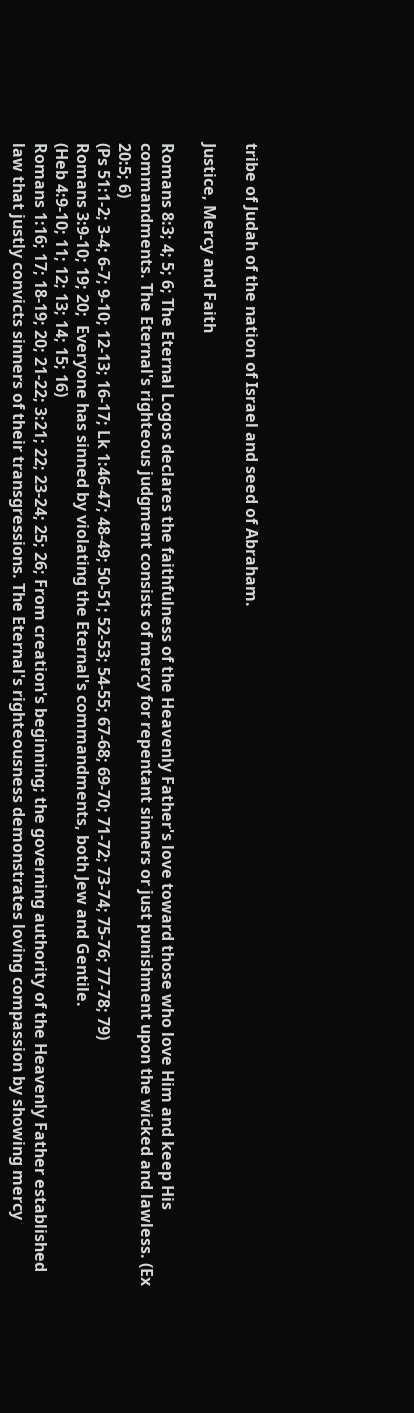tribe of Judah of the nation of Israel and seed of Abraham.

Justice, Mercy and Faith

Romans 8:3; 4; 5; 6; The Eternal Logos declares the faithfulness of the Heavenly Father's love toward those who love Him and keep His commandments. The Eternal's righteous judgment consists of mercy for repentant sinners or just punishment upon the wicked and lawless. (Ex 20:5; 6)
(Ps 51:1-2; 3-4; 6-7; 9-10; 12-13; 16-17; Lk 1:46-47; 48-49; 50-51; 52-53; 54-55; 67-68; 69-70; 71-72; 73-74; 75-76; 77-78; 79)
Romans 3:9-10; 19; 20;  Everyone has sinned by violating the Eternal's commandments, both Jew and Gentile.
(Heb 4:9-10; 11; 12; 13; 14; 15; 16)
Romans 1:16; 17; 18-19; 20; 21-22; 3:21; 22; 23-24; 25; 26; From creation's beginning; the governing authority of the Heavenly Father established law that justly convicts sinners of their transgressions. The Eternal's righteousness demonstrates loving compassion by showing mercy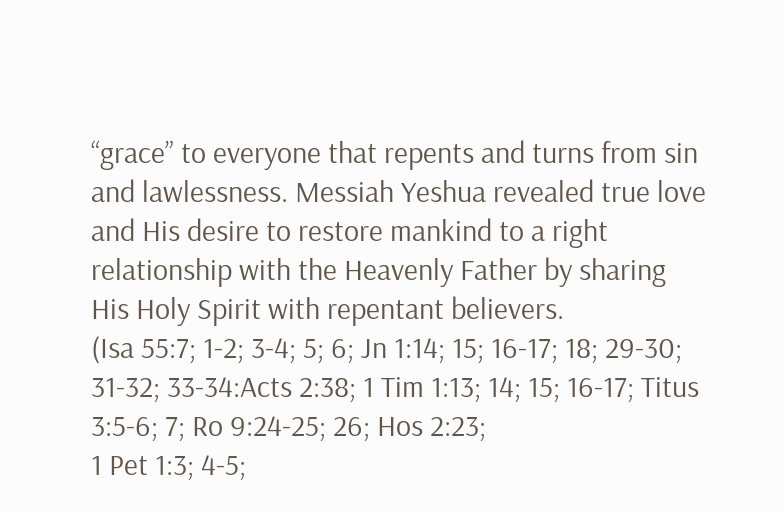“grace” to everyone that repents and turns from sin and lawlessness. Messiah Yeshua revealed true love and His desire to restore mankind to a right relationship with the Heavenly Father by sharing His Holy Spirit with repentant believers.
(Isa 55:7; 1-2; 3-4; 5; 6; Jn 1:14; 15; 16-17; 18; 29-30; 31-32; 33-34:Acts 2:38; 1 Tim 1:13; 14; 15; 16-17; Titus 3:5-6; 7; Ro 9:24-25; 26; Hos 2:23;
1 Pet 1:3; 4-5;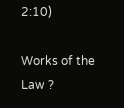2:10)

Works of the Law ?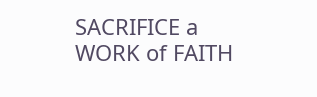SACRIFICE a WORK of FAITH